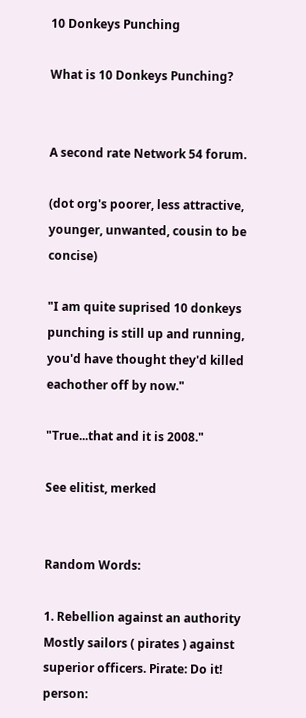10 Donkeys Punching

What is 10 Donkeys Punching?


A second rate Network 54 forum.

(dot org's poorer, less attractive, younger, unwanted, cousin to be concise)

"I am quite suprised 10 donkeys punching is still up and running, you'd have thought they'd killed eachother off by now."

"True...that and it is 2008."

See elitist, merked


Random Words:

1. Rebellion against an authority Mostly sailors ( pirates ) against superior officers. Pirate: Do it! person: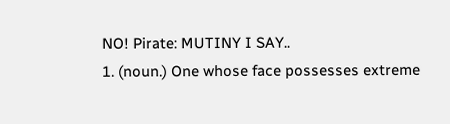NO! Pirate: MUTINY I SAY..
1. (noun.) One whose face possesses extreme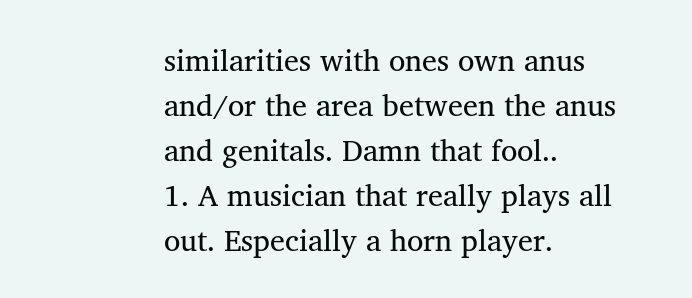similarities with ones own anus and/or the area between the anus and genitals. Damn that fool..
1. A musician that really plays all out. Especially a horn player.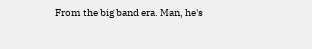From the big band era. Man, he's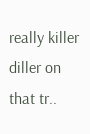really killer diller on that tr..